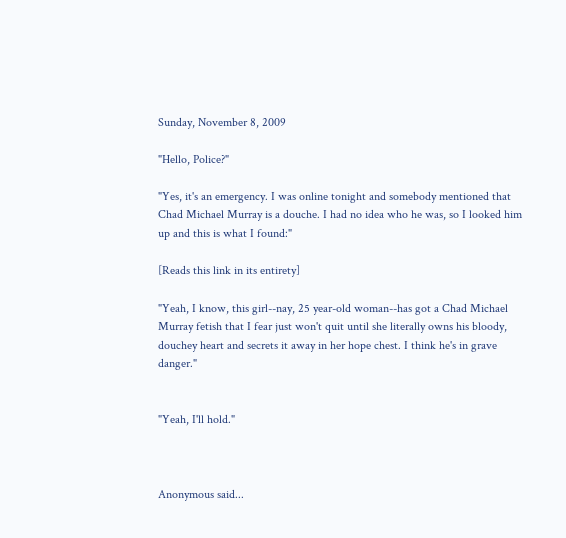Sunday, November 8, 2009

"Hello, Police?"

"Yes, it's an emergency. I was online tonight and somebody mentioned that Chad Michael Murray is a douche. I had no idea who he was, so I looked him up and this is what I found:"

[Reads this link in its entirety]

"Yeah, I know, this girl--nay, 25 year-old woman--has got a Chad Michael Murray fetish that I fear just won't quit until she literally owns his bloody, douchey heart and secrets it away in her hope chest. I think he's in grave danger."


"Yeah, I'll hold."



Anonymous said...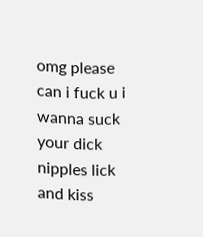omg please can i fuck u i wanna suck your dick nipples lick and kiss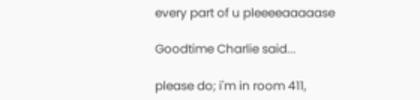every part of u pleeeeaaaaase

Goodtime Charlie said...

please do; i'm in room 411,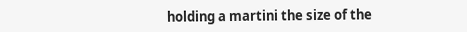holding a martini the size of the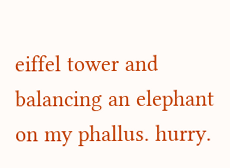eiffel tower and balancing an elephant on my phallus. hurry.